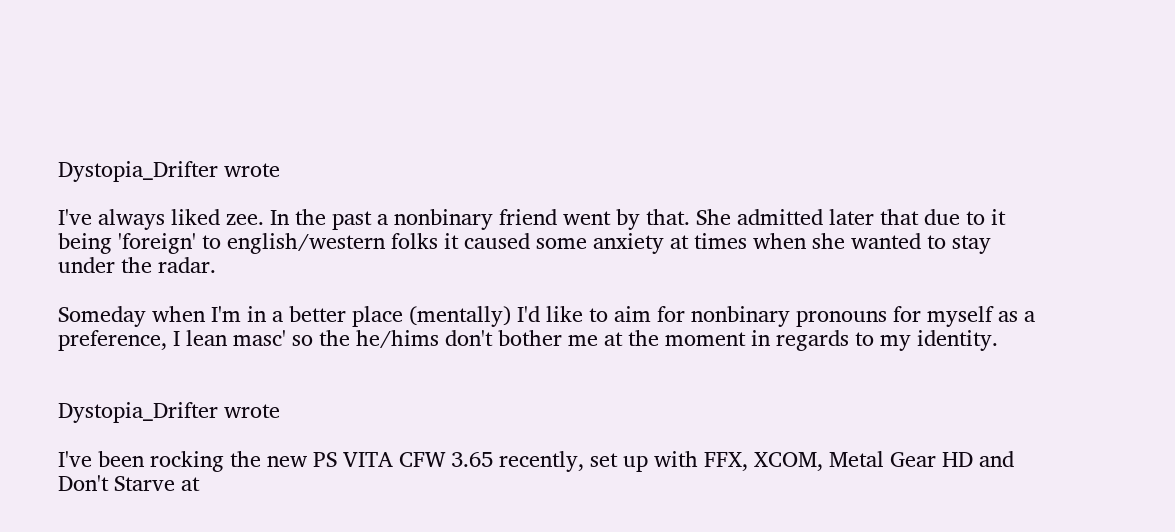Dystopia_Drifter wrote

I've always liked zee. In the past a nonbinary friend went by that. She admitted later that due to it being 'foreign' to english/western folks it caused some anxiety at times when she wanted to stay under the radar.

Someday when I'm in a better place (mentally) I'd like to aim for nonbinary pronouns for myself as a preference, I lean masc' so the he/hims don't bother me at the moment in regards to my identity.


Dystopia_Drifter wrote

I've been rocking the new PS VITA CFW 3.65 recently, set up with FFX, XCOM, Metal Gear HD and Don't Starve at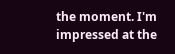the moment. I'm impressed at the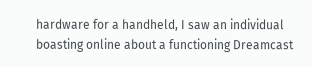hardware for a handheld, I saw an individual boasting online about a functioning Dreamcast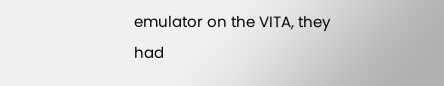emulator on the VITA, they had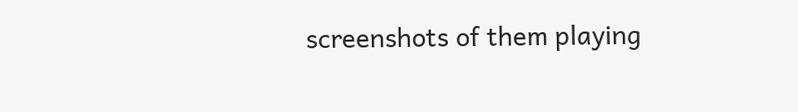screenshots of them playing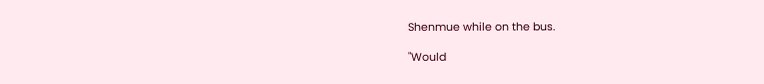Shenmue while on the bus.

"Would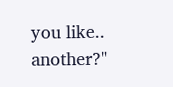you like.. another?"